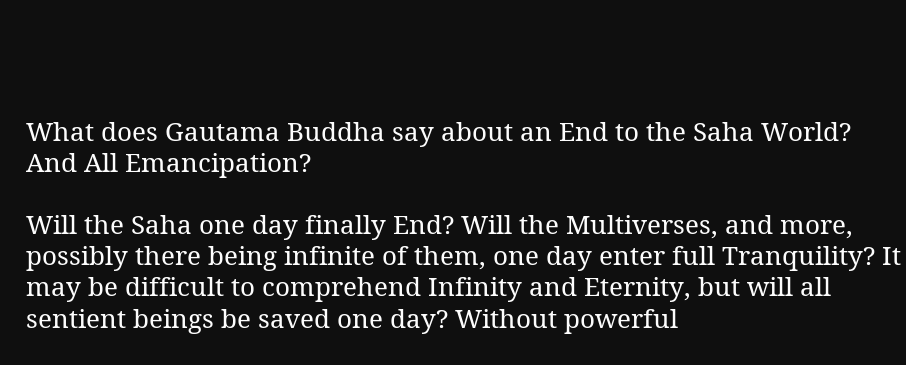What does Gautama Buddha say about an End to the Saha World? And All Emancipation?

Will the Saha one day finally End? Will the Multiverses, and more, possibly there being infinite of them, one day enter full Tranquility? It may be difficult to comprehend Infinity and Eternity, but will all sentient beings be saved one day? Without powerful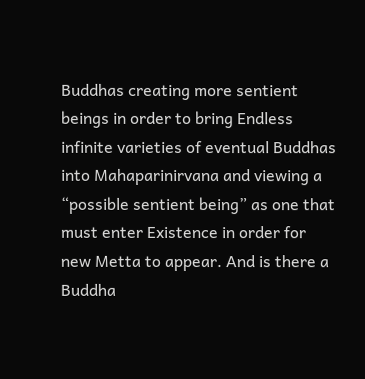Buddhas creating more sentient beings in order to bring Endless infinite varieties of eventual Buddhas into Mahaparinirvana and viewing a “possible sentient being” as one that must enter Existence in order for new Metta to appear. And is there a Buddha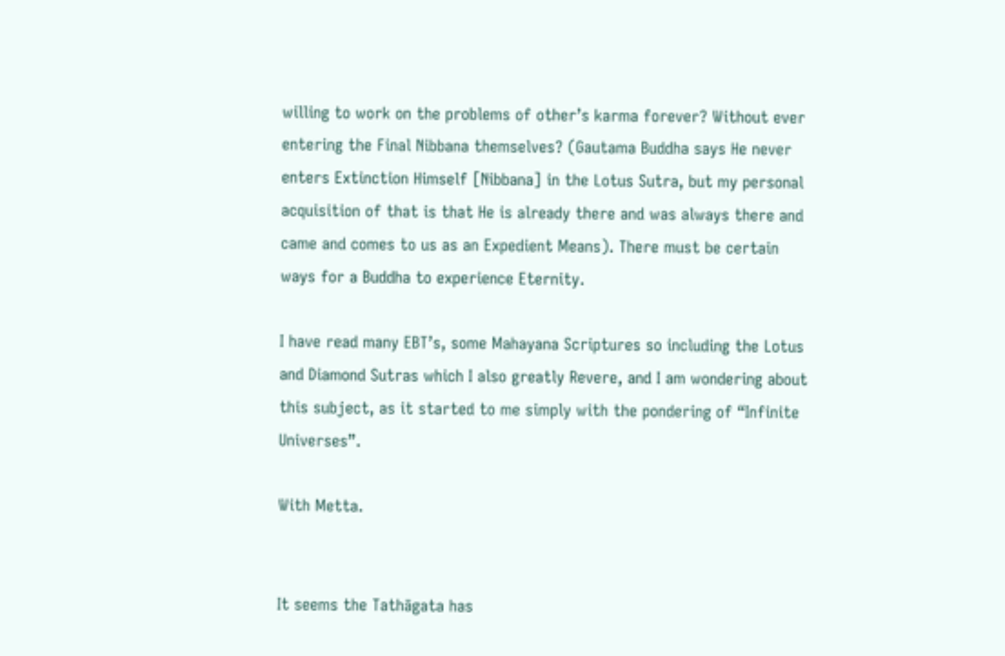willing to work on the problems of other’s karma forever? Without ever entering the Final Nibbana themselves? (Gautama Buddha says He never enters Extinction Himself [Nibbana] in the Lotus Sutra, but my personal acquisition of that is that He is already there and was always there and came and comes to us as an Expedient Means). There must be certain ways for a Buddha to experience Eternity.

I have read many EBT’s, some Mahayana Scriptures so including the Lotus and Diamond Sutras which I also greatly Revere, and I am wondering about this subject, as it started to me simply with the pondering of “Infinite Universes”.

With Metta.


It seems the Tathāgata has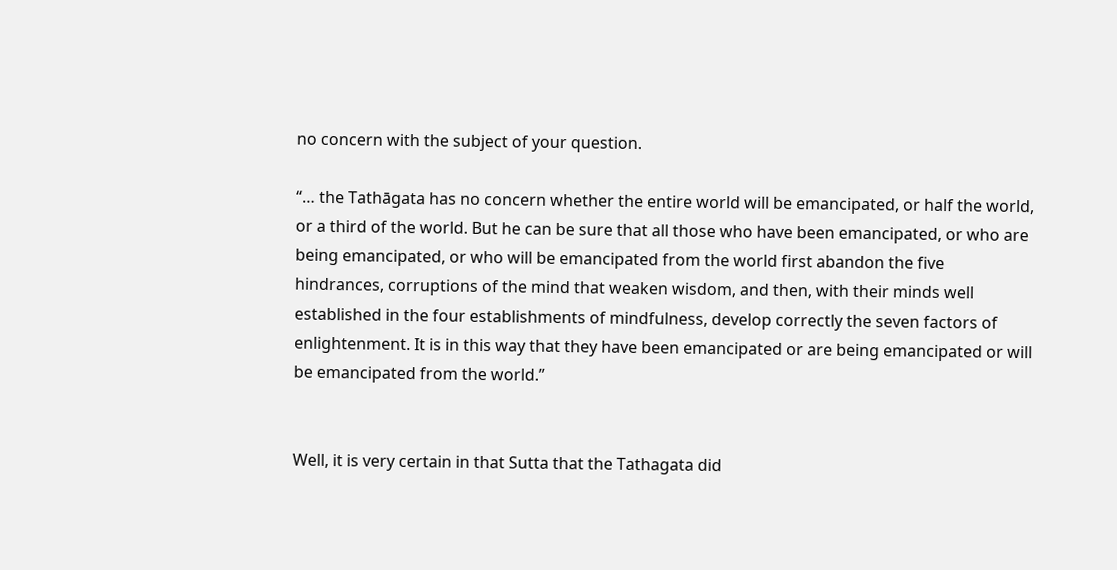no concern with the subject of your question.

“… the Tathāgata has no concern whether the entire world will be emancipated, or half the world, or a third of the world. But he can be sure that all those who have been emancipated, or who are being emancipated, or who will be emancipated from the world first abandon the five hindrances, corruptions of the mind that weaken wisdom, and then, with their minds well established in the four establishments of mindfulness, develop correctly the seven factors of enlightenment. It is in this way that they have been emancipated or are being emancipated or will be emancipated from the world.”


Well, it is very certain in that Sutta that the Tathagata did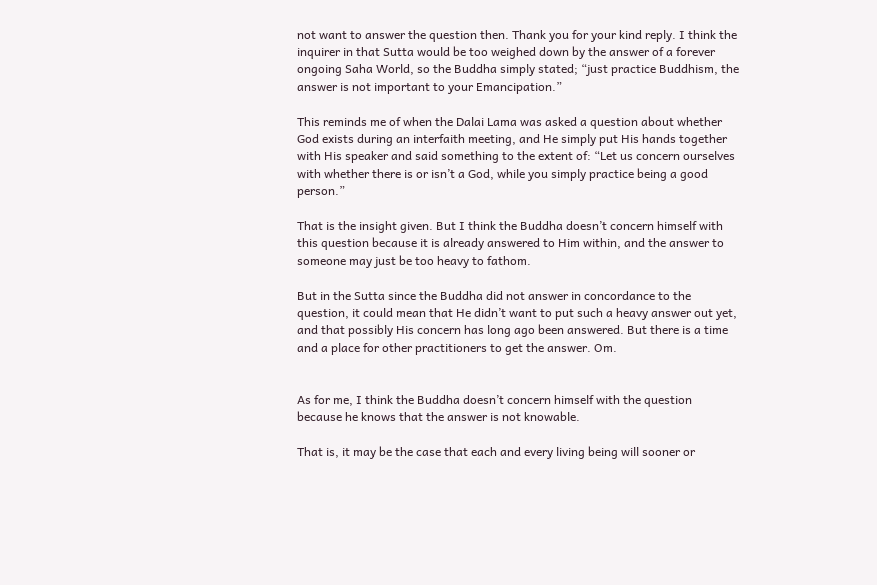not want to answer the question then. Thank you for your kind reply. I think the inquirer in that Sutta would be too weighed down by the answer of a forever ongoing Saha World, so the Buddha simply stated; “just practice Buddhism, the answer is not important to your Emancipation.”

This reminds me of when the Dalai Lama was asked a question about whether God exists during an interfaith meeting, and He simply put His hands together with His speaker and said something to the extent of: “Let us concern ourselves with whether there is or isn’t a God, while you simply practice being a good person.”

That is the insight given. But I think the Buddha doesn’t concern himself with this question because it is already answered to Him within, and the answer to someone may just be too heavy to fathom.

But in the Sutta since the Buddha did not answer in concordance to the question, it could mean that He didn’t want to put such a heavy answer out yet, and that possibly His concern has long ago been answered. But there is a time and a place for other practitioners to get the answer. Om.


As for me, I think the Buddha doesn’t concern himself with the question because he knows that the answer is not knowable.

That is, it may be the case that each and every living being will sooner or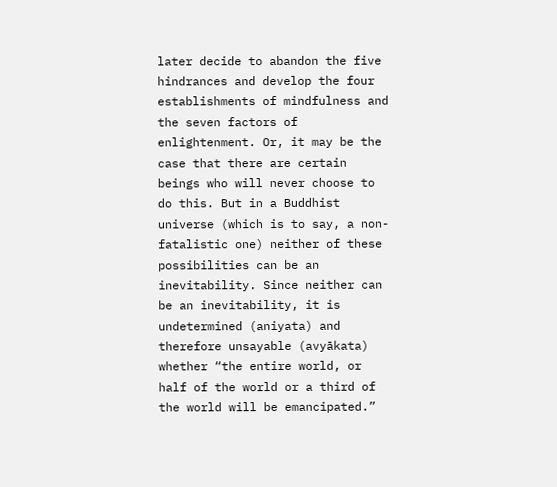later decide to abandon the five hindrances and develop the four establishments of mindfulness and the seven factors of enlightenment. Or, it may be the case that there are certain beings who will never choose to do this. But in a Buddhist universe (which is to say, a non-fatalistic one) neither of these possibilities can be an inevitability. Since neither can be an inevitability, it is undetermined (aniyata) and therefore unsayable (avyākata) whether “the entire world, or half of the world or a third of the world will be emancipated.”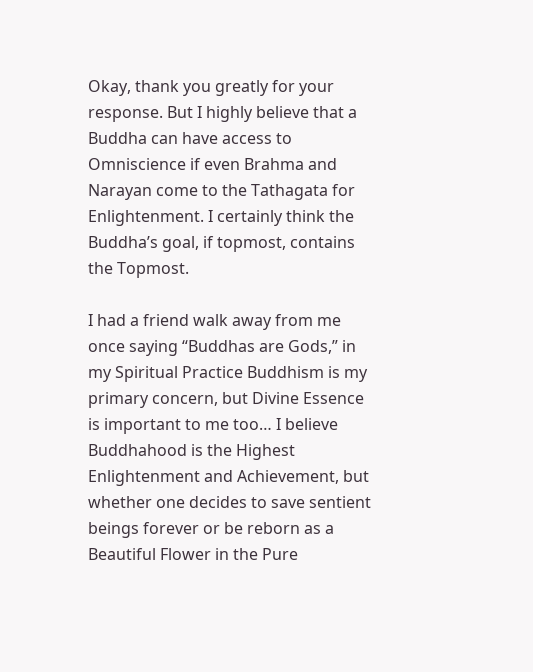Okay, thank you greatly for your response. But I highly believe that a Buddha can have access to Omniscience if even Brahma and Narayan come to the Tathagata for Enlightenment. I certainly think the Buddha’s goal, if topmost, contains the Topmost.

I had a friend walk away from me once saying “Buddhas are Gods,” in my Spiritual Practice Buddhism is my primary concern, but Divine Essence is important to me too… I believe Buddhahood is the Highest Enlightenment and Achievement, but whether one decides to save sentient beings forever or be reborn as a Beautiful Flower in the Pure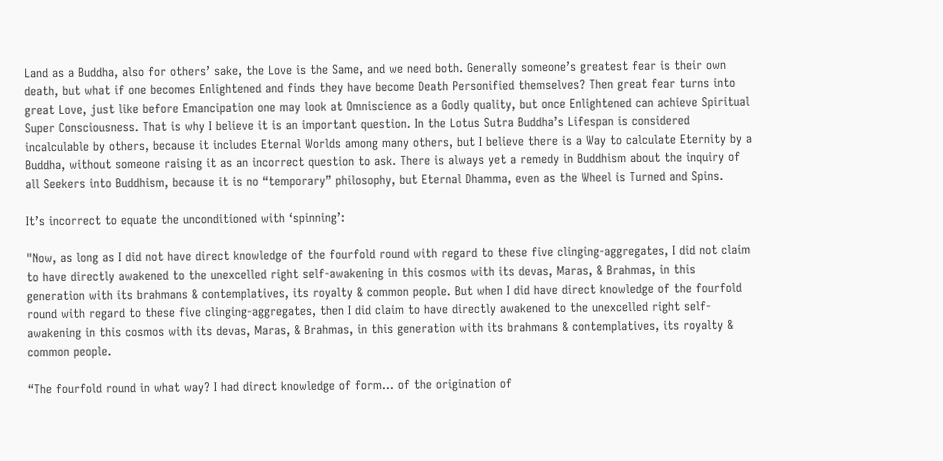Land as a Buddha, also for others’ sake, the Love is the Same, and we need both. Generally someone’s greatest fear is their own death, but what if one becomes Enlightened and finds they have become Death Personified themselves? Then great fear turns into great Love, just like before Emancipation one may look at Omniscience as a Godly quality, but once Enlightened can achieve Spiritual Super Consciousness. That is why I believe it is an important question. In the Lotus Sutra Buddha’s Lifespan is considered incalculable by others, because it includes Eternal Worlds among many others, but I believe there is a Way to calculate Eternity by a Buddha, without someone raising it as an incorrect question to ask. There is always yet a remedy in Buddhism about the inquiry of all Seekers into Buddhism, because it is no “temporary” philosophy, but Eternal Dhamma, even as the Wheel is Turned and Spins.

It’s incorrect to equate the unconditioned with ‘spinning’:

"Now, as long as I did not have direct knowledge of the fourfold round with regard to these five clinging-aggregates, I did not claim to have directly awakened to the unexcelled right self-awakening in this cosmos with its devas, Maras, & Brahmas, in this generation with its brahmans & contemplatives, its royalty & common people. But when I did have direct knowledge of the fourfold round with regard to these five clinging-aggregates, then I did claim to have directly awakened to the unexcelled right self-awakening in this cosmos with its devas, Maras, & Brahmas, in this generation with its brahmans & contemplatives, its royalty & common people.

“The fourfold round in what way? I had direct knowledge of form… of the origination of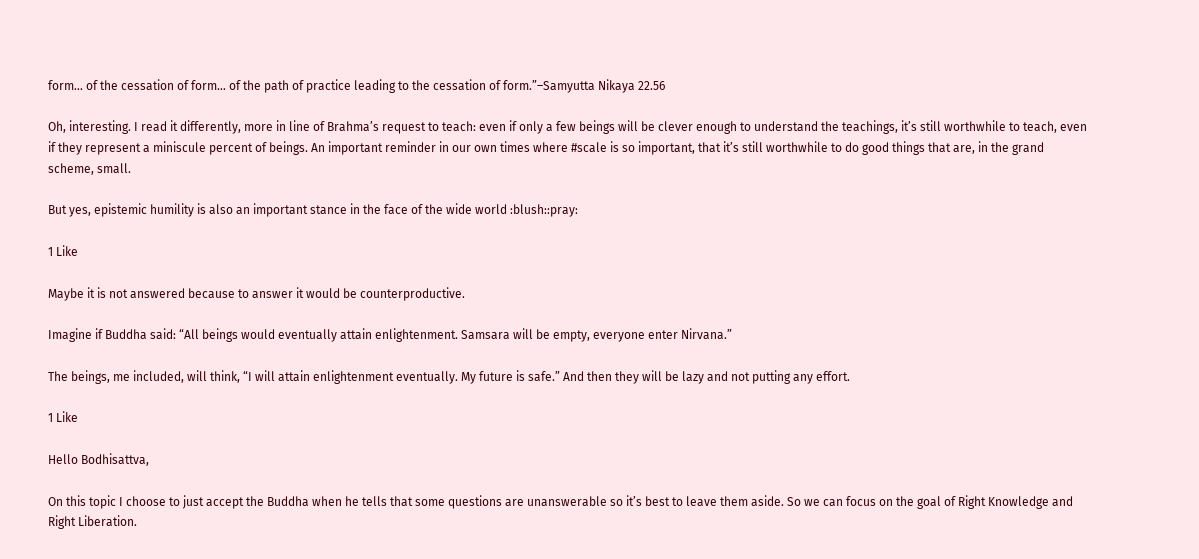form… of the cessation of form… of the path of practice leading to the cessation of form.”–Samyutta Nikaya 22.56

Oh, interesting. I read it differently, more in line of Brahma’s request to teach: even if only a few beings will be clever enough to understand the teachings, it’s still worthwhile to teach, even if they represent a miniscule percent of beings. An important reminder in our own times where #scale is so important, that it’s still worthwhile to do good things that are, in the grand scheme, small.

But yes, epistemic humility is also an important stance in the face of the wide world :blush::pray:

1 Like

Maybe it is not answered because to answer it would be counterproductive.

Imagine if Buddha said: “All beings would eventually attain enlightenment. Samsara will be empty, everyone enter Nirvana.”

The beings, me included, will think, “I will attain enlightenment eventually. My future is safe.” And then they will be lazy and not putting any effort.

1 Like

Hello Bodhisattva,

On this topic I choose to just accept the Buddha when he tells that some questions are unanswerable so it’s best to leave them aside. So we can focus on the goal of Right Knowledge and Right Liberation.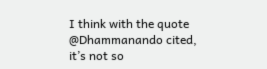I think with the quote @Dhammanando cited, it’s not so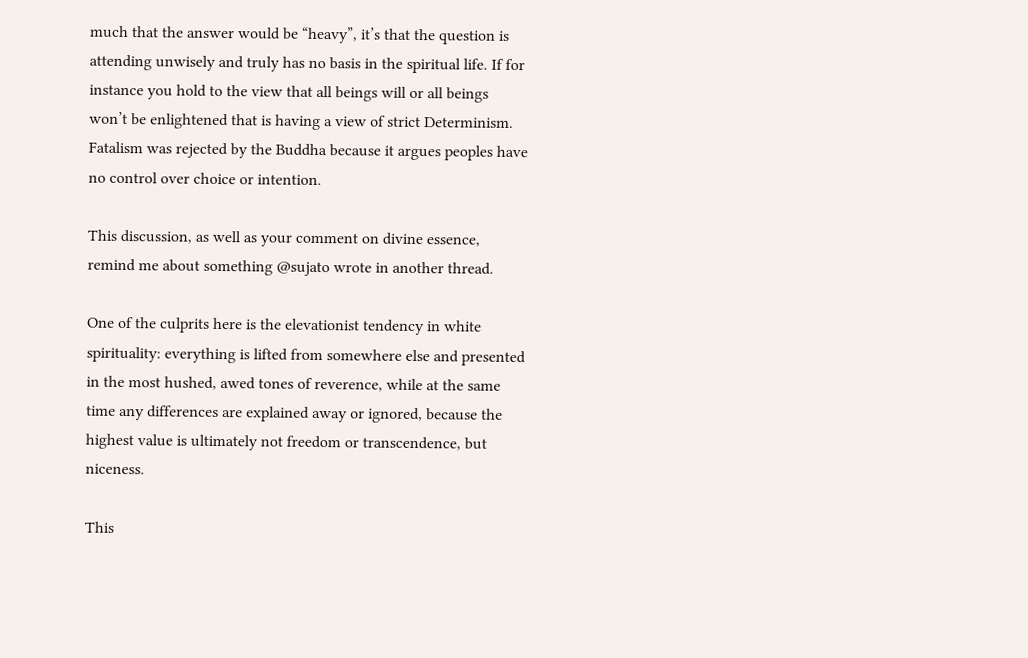much that the answer would be “heavy”, it’s that the question is attending unwisely and truly has no basis in the spiritual life. If for instance you hold to the view that all beings will or all beings won’t be enlightened that is having a view of strict Determinism. Fatalism was rejected by the Buddha because it argues peoples have no control over choice or intention.

This discussion, as well as your comment on divine essence, remind me about something @sujato wrote in another thread.

One of the culprits here is the elevationist tendency in white spirituality: everything is lifted from somewhere else and presented in the most hushed, awed tones of reverence, while at the same time any differences are explained away or ignored, because the highest value is ultimately not freedom or transcendence, but niceness.

This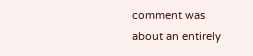comment was about an entirely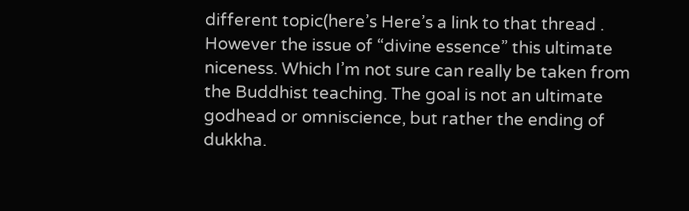different topic(here’s Here’s a link to that thread . However the issue of “divine essence” this ultimate niceness. Which I’m not sure can really be taken from the Buddhist teaching. The goal is not an ultimate godhead or omniscience, but rather the ending of dukkha.